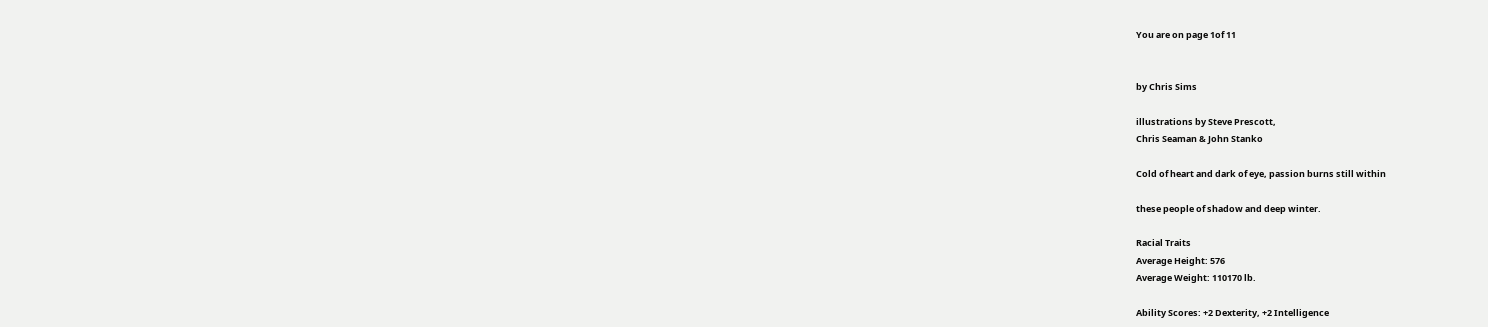You are on page 1of 11


by Chris Sims

illustrations by Steve Prescott,
Chris Seaman & John Stanko

Cold of heart and dark of eye, passion burns still within

these people of shadow and deep winter.

Racial Traits
Average Height: 576
Average Weight: 110170 lb.

Ability Scores: +2 Dexterity, +2 Intelligence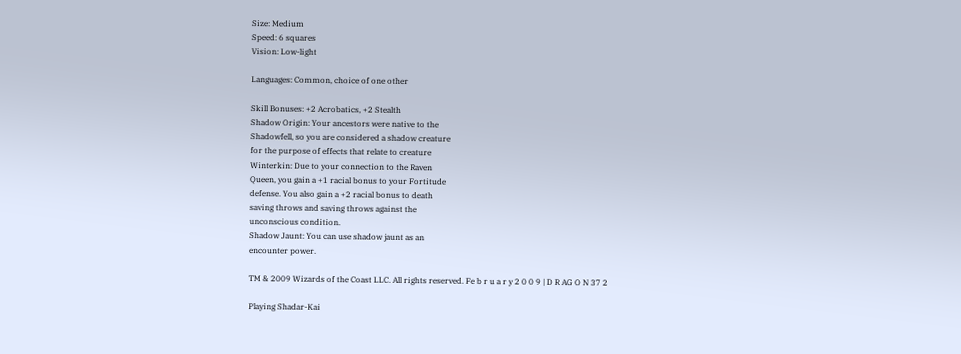Size: Medium
Speed: 6 squares
Vision: Low-light

Languages: Common, choice of one other

Skill Bonuses: +2 Acrobatics, +2 Stealth
Shadow Origin: Your ancestors were native to the
Shadowfell, so you are considered a shadow creature
for the purpose of effects that relate to creature
Winterkin: Due to your connection to the Raven
Queen, you gain a +1 racial bonus to your Fortitude
defense. You also gain a +2 racial bonus to death
saving throws and saving throws against the
unconscious condition.
Shadow Jaunt: You can use shadow jaunt as an
encounter power.

TM & 2009 Wizards of the Coast LLC. All rights reserved. Fe b r u a r y 2 0 0 9 | D R AG O N 37 2

Playing Shadar-Kai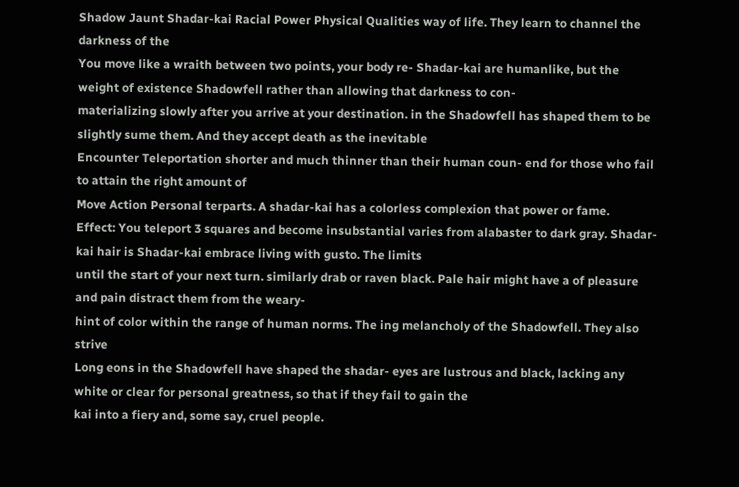Shadow Jaunt Shadar-kai Racial Power Physical Qualities way of life. They learn to channel the darkness of the
You move like a wraith between two points, your body re- Shadar-kai are humanlike, but the weight of existence Shadowfell rather than allowing that darkness to con-
materializing slowly after you arrive at your destination. in the Shadowfell has shaped them to be slightly sume them. And they accept death as the inevitable
Encounter Teleportation shorter and much thinner than their human coun- end for those who fail to attain the right amount of
Move Action Personal terparts. A shadar-kai has a colorless complexion that power or fame.
Effect: You teleport 3 squares and become insubstantial varies from alabaster to dark gray. Shadar-kai hair is Shadar-kai embrace living with gusto. The limits
until the start of your next turn. similarly drab or raven black. Pale hair might have a of pleasure and pain distract them from the weary-
hint of color within the range of human norms. The ing melancholy of the Shadowfell. They also strive
Long eons in the Shadowfell have shaped the shadar- eyes are lustrous and black, lacking any white or clear for personal greatness, so that if they fail to gain the
kai into a fiery and, some say, cruel people.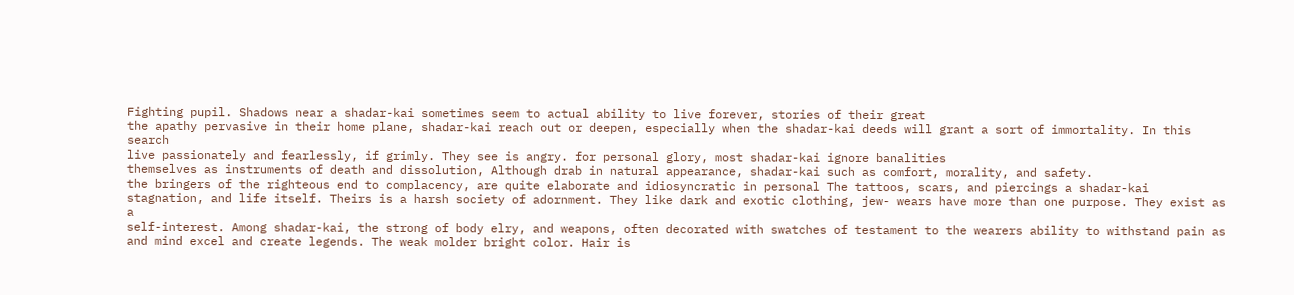Fighting pupil. Shadows near a shadar-kai sometimes seem to actual ability to live forever, stories of their great
the apathy pervasive in their home plane, shadar-kai reach out or deepen, especially when the shadar-kai deeds will grant a sort of immortality. In this search
live passionately and fearlessly, if grimly. They see is angry. for personal glory, most shadar-kai ignore banalities
themselves as instruments of death and dissolution, Although drab in natural appearance, shadar-kai such as comfort, morality, and safety.
the bringers of the righteous end to complacency, are quite elaborate and idiosyncratic in personal The tattoos, scars, and piercings a shadar-kai
stagnation, and life itself. Theirs is a harsh society of adornment. They like dark and exotic clothing, jew- wears have more than one purpose. They exist as a
self-interest. Among shadar-kai, the strong of body elry, and weapons, often decorated with swatches of testament to the wearers ability to withstand pain as
and mind excel and create legends. The weak molder bright color. Hair is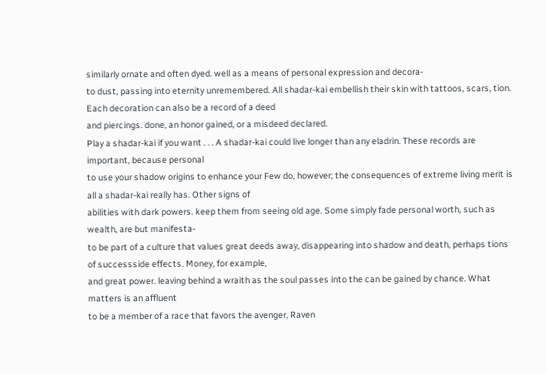similarly ornate and often dyed. well as a means of personal expression and decora-
to dust, passing into eternity unremembered. All shadar-kai embellish their skin with tattoos, scars, tion. Each decoration can also be a record of a deed
and piercings. done, an honor gained, or a misdeed declared.
Play a shadar-kai if you want . . . A shadar-kai could live longer than any eladrin. These records are important, because personal
to use your shadow origins to enhance your Few do, however; the consequences of extreme living merit is all a shadar-kai really has. Other signs of
abilities with dark powers. keep them from seeing old age. Some simply fade personal worth, such as wealth, are but manifesta-
to be part of a culture that values great deeds away, disappearing into shadow and death, perhaps tions of successside effects. Money, for example,
and great power. leaving behind a wraith as the soul passes into the can be gained by chance. What matters is an affluent
to be a member of a race that favors the avenger, Raven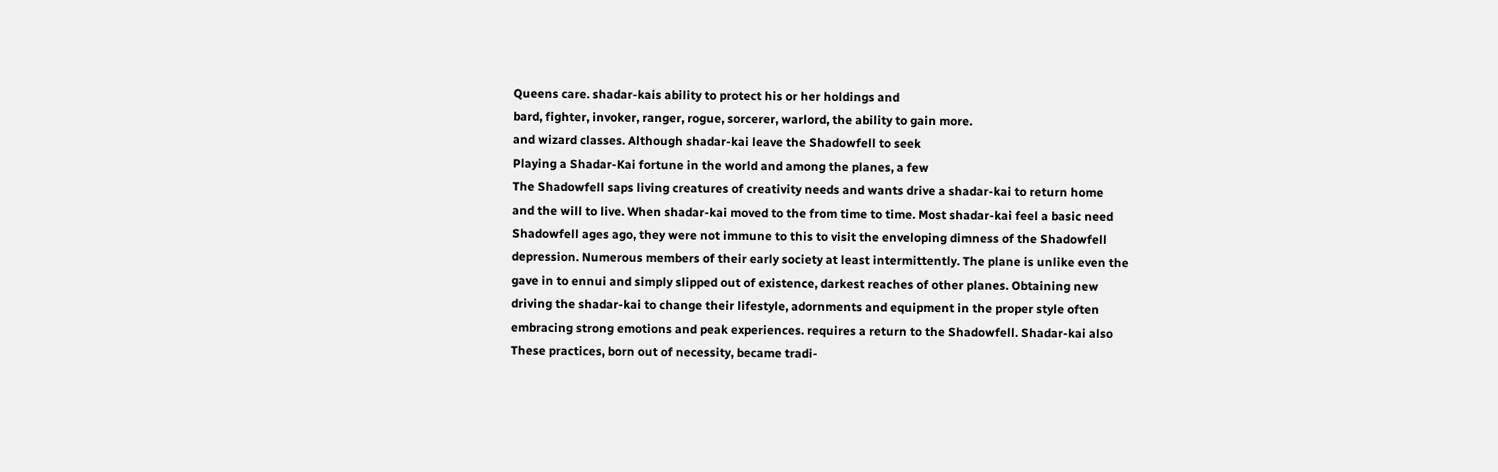Queens care. shadar-kais ability to protect his or her holdings and
bard, fighter, invoker, ranger, rogue, sorcerer, warlord, the ability to gain more.
and wizard classes. Although shadar-kai leave the Shadowfell to seek
Playing a Shadar-Kai fortune in the world and among the planes, a few
The Shadowfell saps living creatures of creativity needs and wants drive a shadar-kai to return home
and the will to live. When shadar-kai moved to the from time to time. Most shadar-kai feel a basic need
Shadowfell ages ago, they were not immune to this to visit the enveloping dimness of the Shadowfell
depression. Numerous members of their early society at least intermittently. The plane is unlike even the
gave in to ennui and simply slipped out of existence, darkest reaches of other planes. Obtaining new
driving the shadar-kai to change their lifestyle, adornments and equipment in the proper style often
embracing strong emotions and peak experiences. requires a return to the Shadowfell. Shadar-kai also
These practices, born out of necessity, became tradi-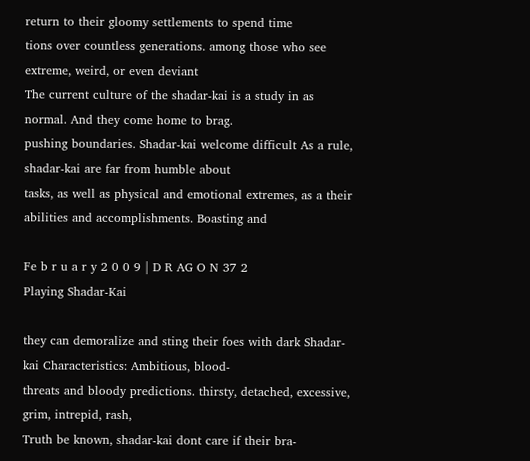return to their gloomy settlements to spend time
tions over countless generations. among those who see extreme, weird, or even deviant
The current culture of the shadar-kai is a study in as normal. And they come home to brag.
pushing boundaries. Shadar-kai welcome difficult As a rule, shadar-kai are far from humble about
tasks, as well as physical and emotional extremes, as a their abilities and accomplishments. Boasting and

Fe b r u a r y 2 0 0 9 | D R AG O N 37 2
Playing Shadar-Kai

they can demoralize and sting their foes with dark Shadar-kai Characteristics: Ambitious, blood-
threats and bloody predictions. thirsty, detached, excessive, grim, intrepid, rash,
Truth be known, shadar-kai dont care if their bra-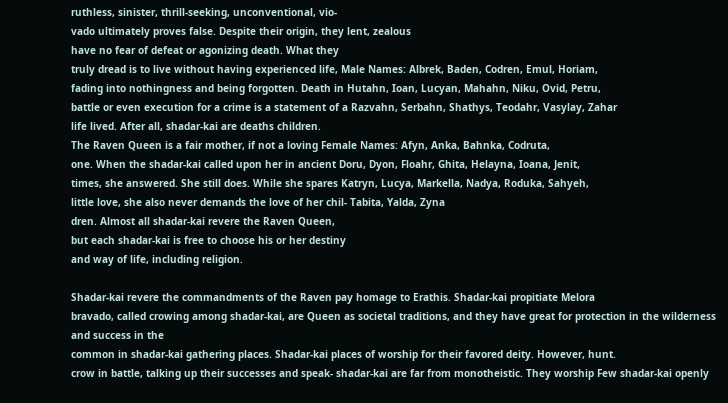ruthless, sinister, thrill-seeking, unconventional, vio-
vado ultimately proves false. Despite their origin, they lent, zealous
have no fear of defeat or agonizing death. What they
truly dread is to live without having experienced life, Male Names: Albrek, Baden, Codren, Emul, Horiam,
fading into nothingness and being forgotten. Death in Hutahn, Ioan, Lucyan, Mahahn, Niku, Ovid, Petru,
battle or even execution for a crime is a statement of a Razvahn, Serbahn, Shathys, Teodahr, Vasylay, Zahar
life lived. After all, shadar-kai are deaths children.
The Raven Queen is a fair mother, if not a loving Female Names: Afyn, Anka, Bahnka, Codruta,
one. When the shadar-kai called upon her in ancient Doru, Dyon, Floahr, Ghita, Helayna, Ioana, Jenit,
times, she answered. She still does. While she spares Katryn, Lucya, Markella, Nadya, Roduka, Sahyeh,
little love, she also never demands the love of her chil- Tabita, Yalda, Zyna
dren. Almost all shadar-kai revere the Raven Queen,
but each shadar-kai is free to choose his or her destiny
and way of life, including religion.

Shadar-kai revere the commandments of the Raven pay homage to Erathis. Shadar-kai propitiate Melora
bravado, called crowing among shadar-kai, are Queen as societal traditions, and they have great for protection in the wilderness and success in the
common in shadar-kai gathering places. Shadar-kai places of worship for their favored deity. However, hunt.
crow in battle, talking up their successes and speak- shadar-kai are far from monotheistic. They worship Few shadar-kai openly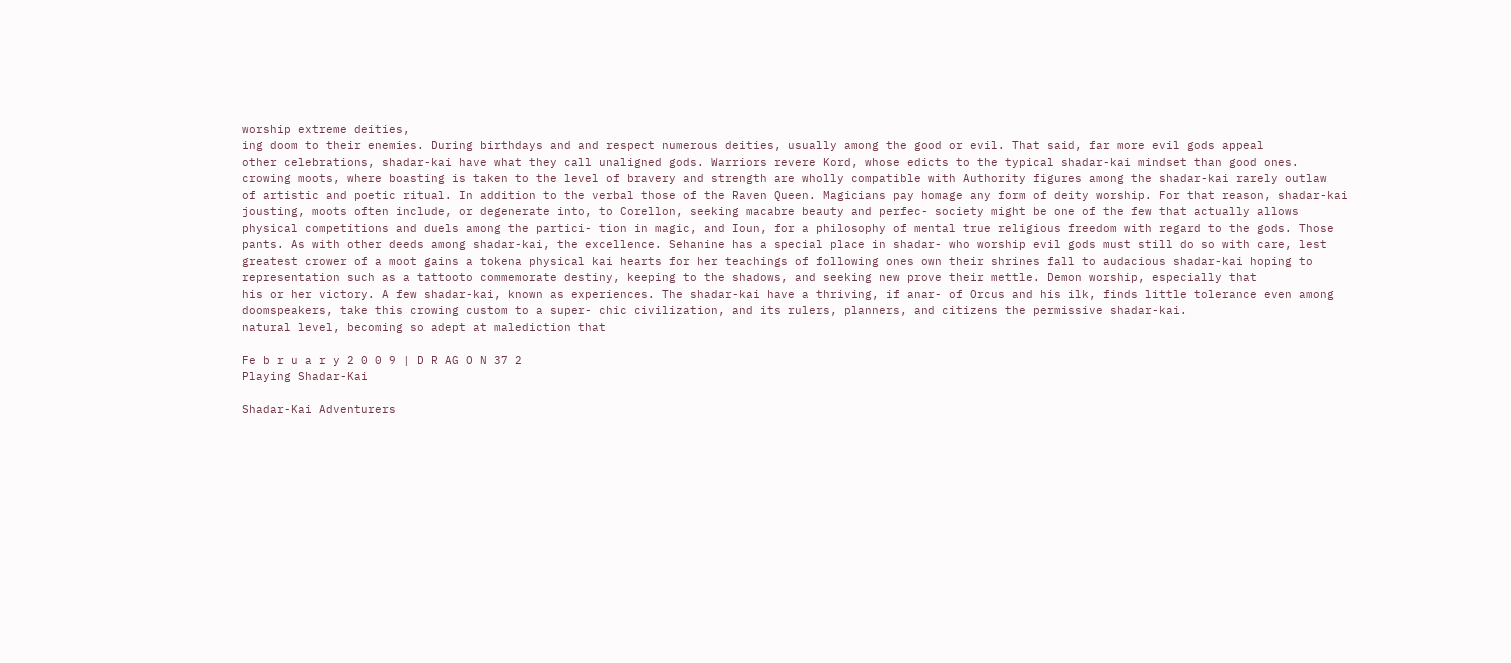worship extreme deities,
ing doom to their enemies. During birthdays and and respect numerous deities, usually among the good or evil. That said, far more evil gods appeal
other celebrations, shadar-kai have what they call unaligned gods. Warriors revere Kord, whose edicts to the typical shadar-kai mindset than good ones.
crowing moots, where boasting is taken to the level of bravery and strength are wholly compatible with Authority figures among the shadar-kai rarely outlaw
of artistic and poetic ritual. In addition to the verbal those of the Raven Queen. Magicians pay homage any form of deity worship. For that reason, shadar-kai
jousting, moots often include, or degenerate into, to Corellon, seeking macabre beauty and perfec- society might be one of the few that actually allows
physical competitions and duels among the partici- tion in magic, and Ioun, for a philosophy of mental true religious freedom with regard to the gods. Those
pants. As with other deeds among shadar-kai, the excellence. Sehanine has a special place in shadar- who worship evil gods must still do so with care, lest
greatest crower of a moot gains a tokena physical kai hearts for her teachings of following ones own their shrines fall to audacious shadar-kai hoping to
representation such as a tattooto commemorate destiny, keeping to the shadows, and seeking new prove their mettle. Demon worship, especially that
his or her victory. A few shadar-kai, known as experiences. The shadar-kai have a thriving, if anar- of Orcus and his ilk, finds little tolerance even among
doomspeakers, take this crowing custom to a super- chic civilization, and its rulers, planners, and citizens the permissive shadar-kai.
natural level, becoming so adept at malediction that

Fe b r u a r y 2 0 0 9 | D R AG O N 37 2
Playing Shadar-Kai

Shadar-Kai Adventurers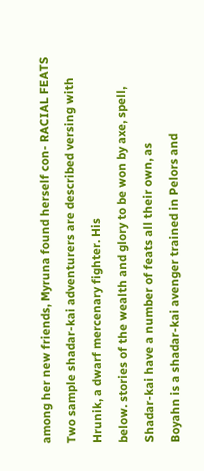among her new friends, Myruna found herself con- RACIAL FEATS
Two sample shadar-kai adventurers are described versing with Hrunik, a dwarf mercenary fighter. His
below. stories of the wealth and glory to be won by axe, spell, Shadar-kai have a number of feats all their own, as
Boyahn is a shadar-kai avenger trained in Pelors and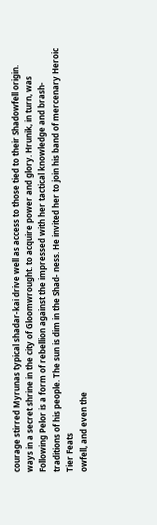courage stirred Myrunas typical shadar-kai drive well as access to those tied to their Shadowfell origin.
ways in a secret shrine in the city of Gloomwrought. to acquire power and glory. Hrunik, in turn, was
Following Pelor is a form of rebellion against the impressed with her tactical knowledge and brash-
traditions of his people. The sun is dim in the Shad- ness. He invited her to join his band of mercenary Heroic Tier Feats
owfell, and even the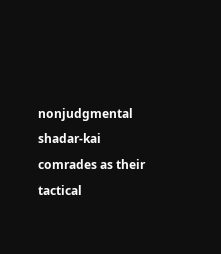nonjudgmental shadar-kai comrades as their tactical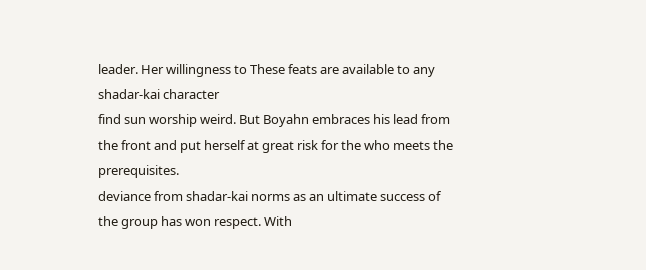leader. Her willingness to These feats are available to any shadar-kai character
find sun worship weird. But Boyahn embraces his lead from the front and put herself at great risk for the who meets the prerequisites.
deviance from shadar-kai norms as an ultimate success of the group has won respect. With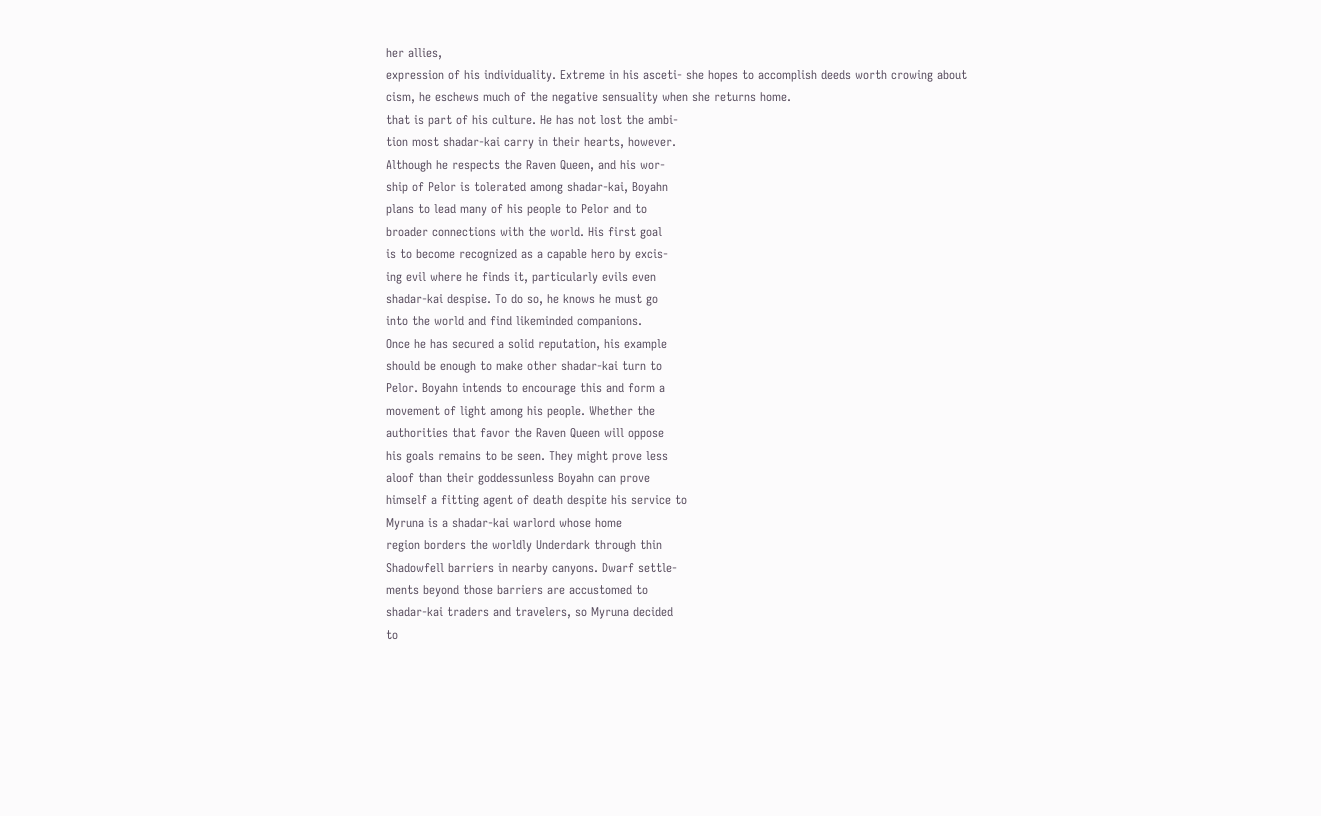her allies,
expression of his individuality. Extreme in his asceti- she hopes to accomplish deeds worth crowing about
cism, he eschews much of the negative sensuality when she returns home.
that is part of his culture. He has not lost the ambi-
tion most shadar-kai carry in their hearts, however.
Although he respects the Raven Queen, and his wor-
ship of Pelor is tolerated among shadar-kai, Boyahn
plans to lead many of his people to Pelor and to
broader connections with the world. His first goal
is to become recognized as a capable hero by excis-
ing evil where he finds it, particularly evils even
shadar-kai despise. To do so, he knows he must go
into the world and find likeminded companions.
Once he has secured a solid reputation, his example
should be enough to make other shadar-kai turn to
Pelor. Boyahn intends to encourage this and form a
movement of light among his people. Whether the
authorities that favor the Raven Queen will oppose
his goals remains to be seen. They might prove less
aloof than their goddessunless Boyahn can prove
himself a fitting agent of death despite his service to
Myruna is a shadar-kai warlord whose home
region borders the worldly Underdark through thin
Shadowfell barriers in nearby canyons. Dwarf settle-
ments beyond those barriers are accustomed to
shadar-kai traders and travelers, so Myruna decided
to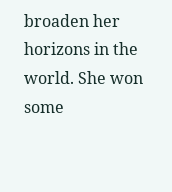broaden her horizons in the world. She won some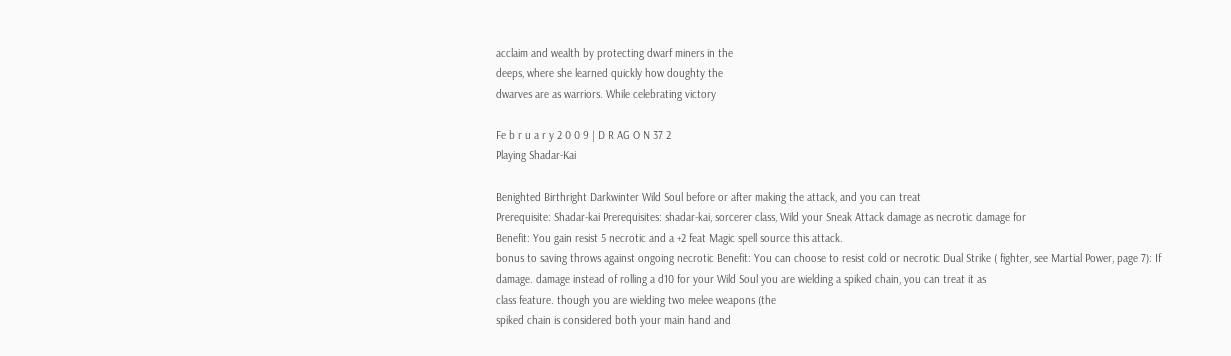acclaim and wealth by protecting dwarf miners in the
deeps, where she learned quickly how doughty the
dwarves are as warriors. While celebrating victory

Fe b r u a r y 2 0 0 9 | D R AG O N 37 2
Playing Shadar-Kai

Benighted Birthright Darkwinter Wild Soul before or after making the attack, and you can treat
Prerequisite: Shadar-kai Prerequisites: shadar-kai, sorcerer class, Wild your Sneak Attack damage as necrotic damage for
Benefit: You gain resist 5 necrotic and a +2 feat Magic spell source this attack.
bonus to saving throws against ongoing necrotic Benefit: You can choose to resist cold or necrotic Dual Strike ( fighter, see Martial Power, page 7): If
damage. damage instead of rolling a d10 for your Wild Soul you are wielding a spiked chain, you can treat it as
class feature. though you are wielding two melee weapons (the
spiked chain is considered both your main hand and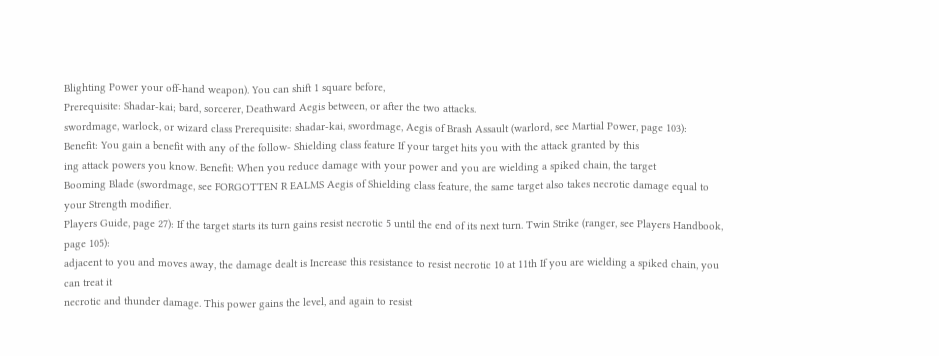Blighting Power your off-hand weapon). You can shift 1 square before,
Prerequisite: Shadar-kai; bard, sorcerer, Deathward Aegis between, or after the two attacks.
swordmage, warlock, or wizard class Prerequisite: shadar-kai, swordmage, Aegis of Brash Assault (warlord, see Martial Power, page 103):
Benefit: You gain a benefit with any of the follow- Shielding class feature If your target hits you with the attack granted by this
ing attack powers you know. Benefit: When you reduce damage with your power and you are wielding a spiked chain, the target
Booming Blade (swordmage, see FORGOTTEN R EALMS Aegis of Shielding class feature, the same target also takes necrotic damage equal to your Strength modifier.
Players Guide, page 27): If the target starts its turn gains resist necrotic 5 until the end of its next turn. Twin Strike (ranger, see Players Handbook, page 105):
adjacent to you and moves away, the damage dealt is Increase this resistance to resist necrotic 10 at 11th If you are wielding a spiked chain, you can treat it
necrotic and thunder damage. This power gains the level, and again to resist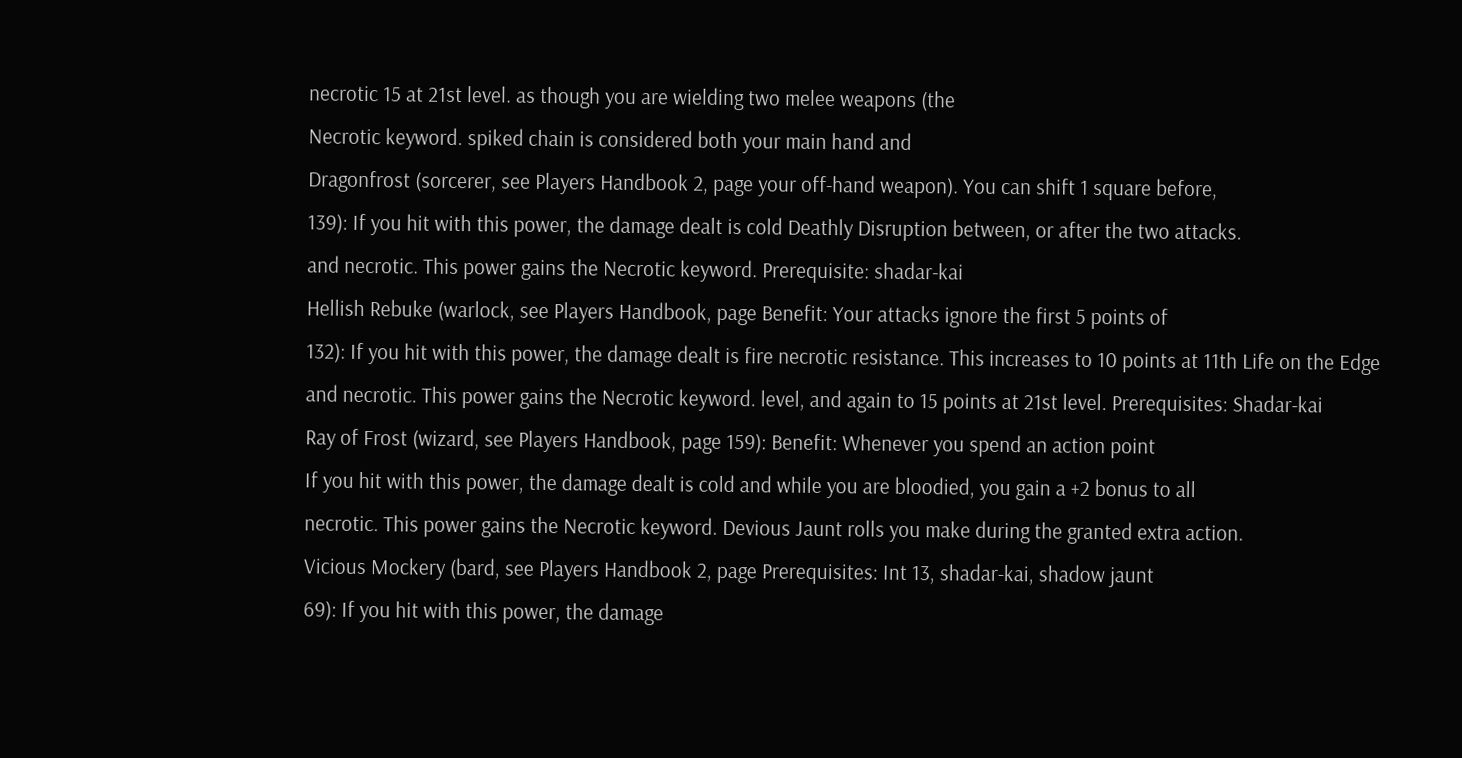necrotic 15 at 21st level. as though you are wielding two melee weapons (the
Necrotic keyword. spiked chain is considered both your main hand and
Dragonfrost (sorcerer, see Players Handbook 2, page your off-hand weapon). You can shift 1 square before,
139): If you hit with this power, the damage dealt is cold Deathly Disruption between, or after the two attacks.
and necrotic. This power gains the Necrotic keyword. Prerequisite: shadar-kai
Hellish Rebuke (warlock, see Players Handbook, page Benefit: Your attacks ignore the first 5 points of
132): If you hit with this power, the damage dealt is fire necrotic resistance. This increases to 10 points at 11th Life on the Edge
and necrotic. This power gains the Necrotic keyword. level, and again to 15 points at 21st level. Prerequisites: Shadar-kai
Ray of Frost (wizard, see Players Handbook, page 159): Benefit: Whenever you spend an action point
If you hit with this power, the damage dealt is cold and while you are bloodied, you gain a +2 bonus to all
necrotic. This power gains the Necrotic keyword. Devious Jaunt rolls you make during the granted extra action.
Vicious Mockery (bard, see Players Handbook 2, page Prerequisites: Int 13, shadar-kai, shadow jaunt
69): If you hit with this power, the damage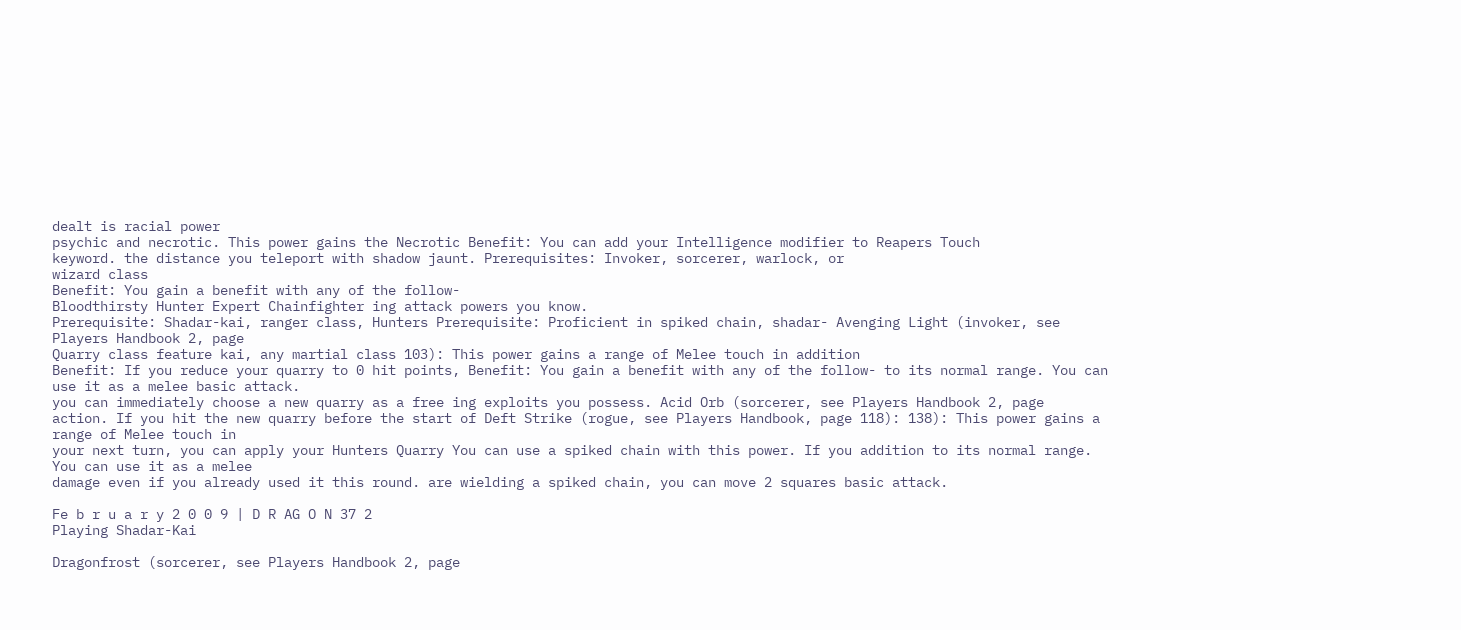dealt is racial power
psychic and necrotic. This power gains the Necrotic Benefit: You can add your Intelligence modifier to Reapers Touch
keyword. the distance you teleport with shadow jaunt. Prerequisites: Invoker, sorcerer, warlock, or
wizard class
Benefit: You gain a benefit with any of the follow-
Bloodthirsty Hunter Expert Chainfighter ing attack powers you know.
Prerequisite: Shadar-kai, ranger class, Hunters Prerequisite: Proficient in spiked chain, shadar- Avenging Light (invoker, see Players Handbook 2, page
Quarry class feature kai, any martial class 103): This power gains a range of Melee touch in addition
Benefit: If you reduce your quarry to 0 hit points, Benefit: You gain a benefit with any of the follow- to its normal range. You can use it as a melee basic attack.
you can immediately choose a new quarry as a free ing exploits you possess. Acid Orb (sorcerer, see Players Handbook 2, page
action. If you hit the new quarry before the start of Deft Strike (rogue, see Players Handbook, page 118): 138): This power gains a range of Melee touch in
your next turn, you can apply your Hunters Quarry You can use a spiked chain with this power. If you addition to its normal range. You can use it as a melee
damage even if you already used it this round. are wielding a spiked chain, you can move 2 squares basic attack.

Fe b r u a r y 2 0 0 9 | D R AG O N 37 2
Playing Shadar-Kai

Dragonfrost (sorcerer, see Players Handbook 2, page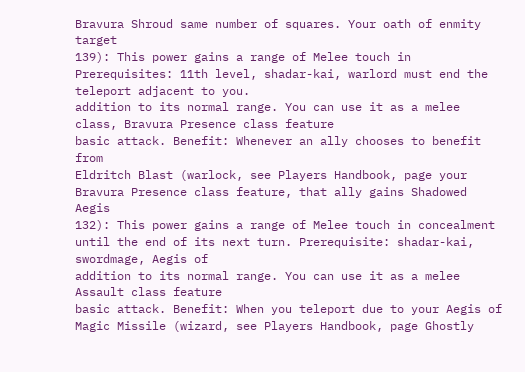Bravura Shroud same number of squares. Your oath of enmity target
139): This power gains a range of Melee touch in Prerequisites: 11th level, shadar-kai, warlord must end the teleport adjacent to you.
addition to its normal range. You can use it as a melee class, Bravura Presence class feature
basic attack. Benefit: Whenever an ally chooses to benefit from
Eldritch Blast (warlock, see Players Handbook, page your Bravura Presence class feature, that ally gains Shadowed Aegis
132): This power gains a range of Melee touch in concealment until the end of its next turn. Prerequisite: shadar-kai, swordmage, Aegis of
addition to its normal range. You can use it as a melee Assault class feature
basic attack. Benefit: When you teleport due to your Aegis of
Magic Missile (wizard, see Players Handbook, page Ghostly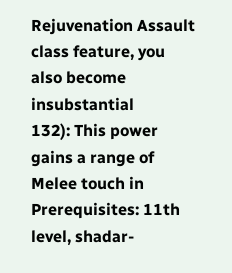Rejuvenation Assault class feature, you also become insubstantial
132): This power gains a range of Melee touch in Prerequisites: 11th level, shadar-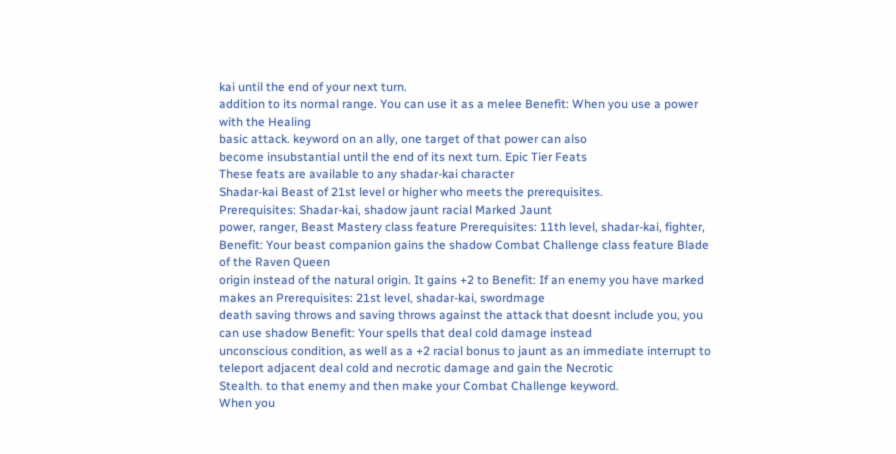kai until the end of your next turn.
addition to its normal range. You can use it as a melee Benefit: When you use a power with the Healing
basic attack. keyword on an ally, one target of that power can also
become insubstantial until the end of its next turn. Epic Tier Feats
These feats are available to any shadar-kai character
Shadar-kai Beast of 21st level or higher who meets the prerequisites.
Prerequisites: Shadar-kai, shadow jaunt racial Marked Jaunt
power, ranger, Beast Mastery class feature Prerequisites: 11th level, shadar-kai, fighter,
Benefit: Your beast companion gains the shadow Combat Challenge class feature Blade of the Raven Queen
origin instead of the natural origin. It gains +2 to Benefit: If an enemy you have marked makes an Prerequisites: 21st level, shadar-kai, swordmage
death saving throws and saving throws against the attack that doesnt include you, you can use shadow Benefit: Your spells that deal cold damage instead
unconscious condition, as well as a +2 racial bonus to jaunt as an immediate interrupt to teleport adjacent deal cold and necrotic damage and gain the Necrotic
Stealth. to that enemy and then make your Combat Challenge keyword.
When you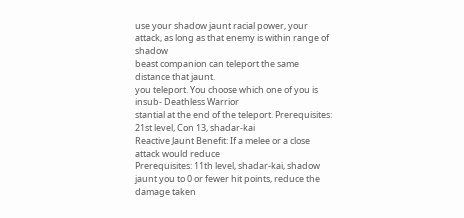use your shadow jaunt racial power, your attack, as long as that enemy is within range of shadow
beast companion can teleport the same distance that jaunt.
you teleport. You choose which one of you is insub- Deathless Warrior
stantial at the end of the teleport. Prerequisites: 21st level, Con 13, shadar-kai
Reactive Jaunt Benefit: If a melee or a close attack would reduce
Prerequisites: 11th level, shadar-kai, shadow jaunt you to 0 or fewer hit points, reduce the damage taken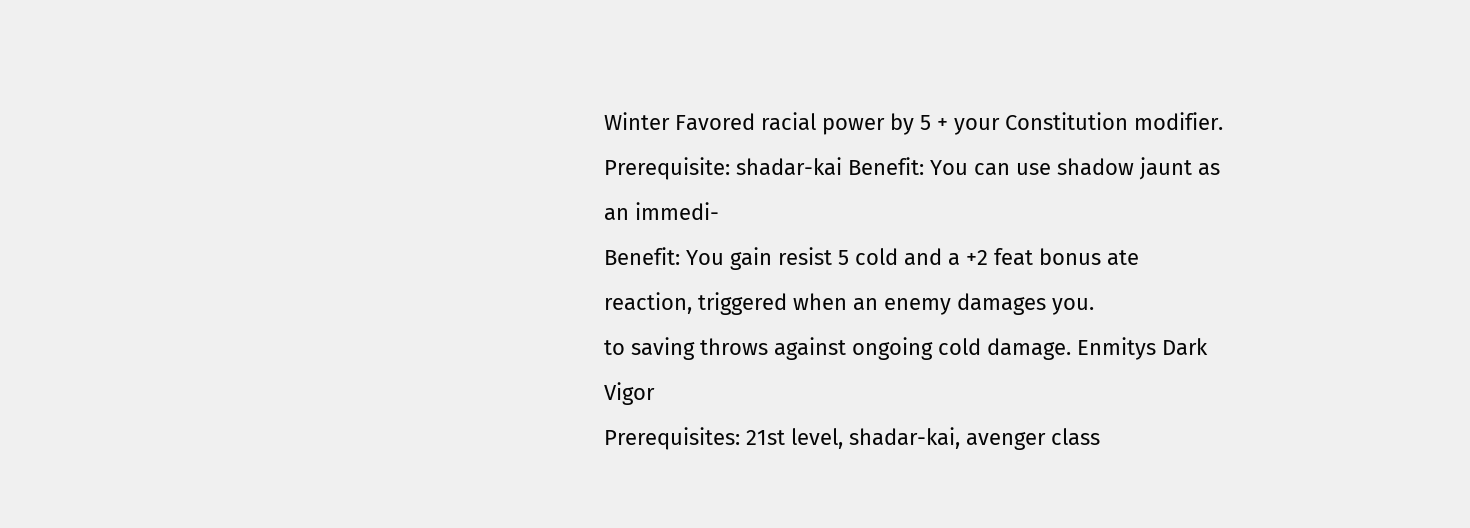Winter Favored racial power by 5 + your Constitution modifier.
Prerequisite: shadar-kai Benefit: You can use shadow jaunt as an immedi-
Benefit: You gain resist 5 cold and a +2 feat bonus ate reaction, triggered when an enemy damages you.
to saving throws against ongoing cold damage. Enmitys Dark Vigor
Prerequisites: 21st level, shadar-kai, avenger class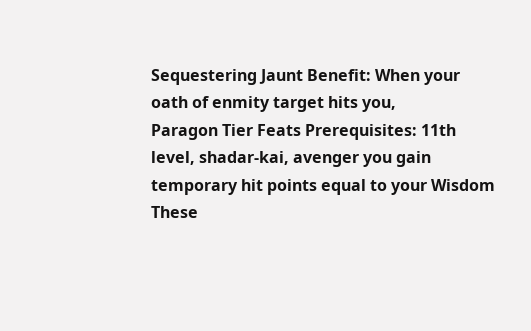Sequestering Jaunt Benefit: When your oath of enmity target hits you,
Paragon Tier Feats Prerequisites: 11th level, shadar-kai, avenger you gain temporary hit points equal to your Wisdom
These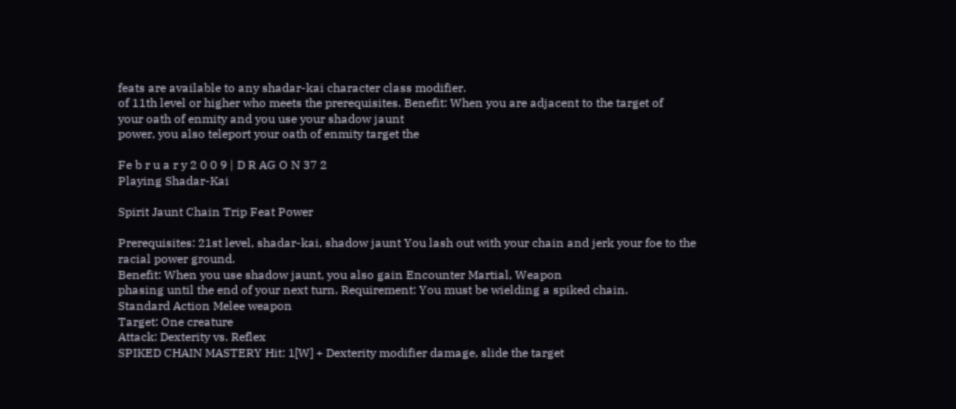feats are available to any shadar-kai character class modifier.
of 11th level or higher who meets the prerequisites. Benefit: When you are adjacent to the target of
your oath of enmity and you use your shadow jaunt
power, you also teleport your oath of enmity target the

Fe b r u a r y 2 0 0 9 | D R AG O N 37 2
Playing Shadar-Kai

Spirit Jaunt Chain Trip Feat Power

Prerequisites: 21st level, shadar-kai, shadow jaunt You lash out with your chain and jerk your foe to the
racial power ground.
Benefit: When you use shadow jaunt, you also gain Encounter Martial, Weapon
phasing until the end of your next turn. Requirement: You must be wielding a spiked chain.
Standard Action Melee weapon
Target: One creature
Attack: Dexterity vs. Reflex
SPIKED CHAIN MASTERY Hit: 1[W] + Dexterity modifier damage, slide the target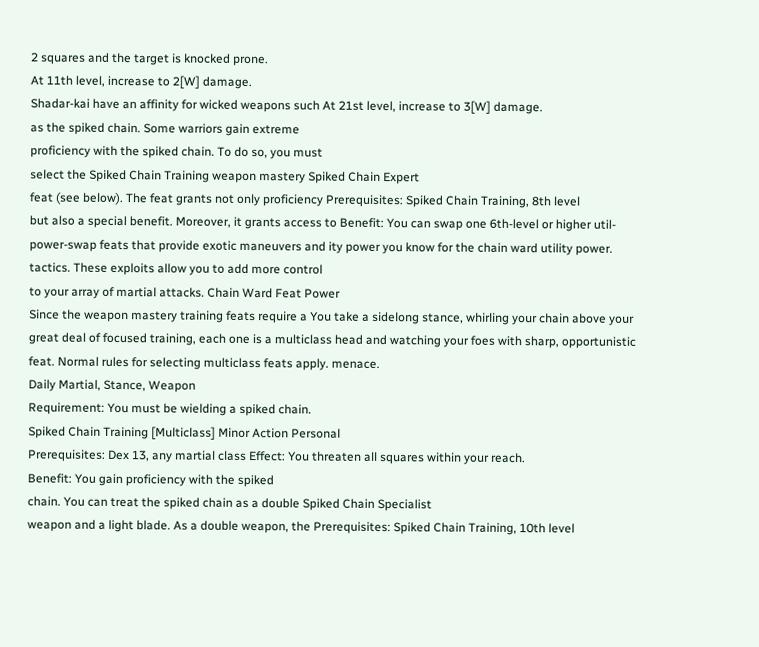2 squares and the target is knocked prone.
At 11th level, increase to 2[W] damage.
Shadar-kai have an affinity for wicked weapons such At 21st level, increase to 3[W] damage.
as the spiked chain. Some warriors gain extreme
proficiency with the spiked chain. To do so, you must
select the Spiked Chain Training weapon mastery Spiked Chain Expert
feat (see below). The feat grants not only proficiency Prerequisites: Spiked Chain Training, 8th level
but also a special benefit. Moreover, it grants access to Benefit: You can swap one 6th-level or higher util-
power-swap feats that provide exotic maneuvers and ity power you know for the chain ward utility power.
tactics. These exploits allow you to add more control
to your array of martial attacks. Chain Ward Feat Power
Since the weapon mastery training feats require a You take a sidelong stance, whirling your chain above your
great deal of focused training, each one is a multiclass head and watching your foes with sharp, opportunistic
feat. Normal rules for selecting multiclass feats apply. menace.
Daily Martial, Stance, Weapon
Requirement: You must be wielding a spiked chain.
Spiked Chain Training [Multiclass] Minor Action Personal
Prerequisites: Dex 13, any martial class Effect: You threaten all squares within your reach.
Benefit: You gain proficiency with the spiked
chain. You can treat the spiked chain as a double Spiked Chain Specialist
weapon and a light blade. As a double weapon, the Prerequisites: Spiked Chain Training, 10th level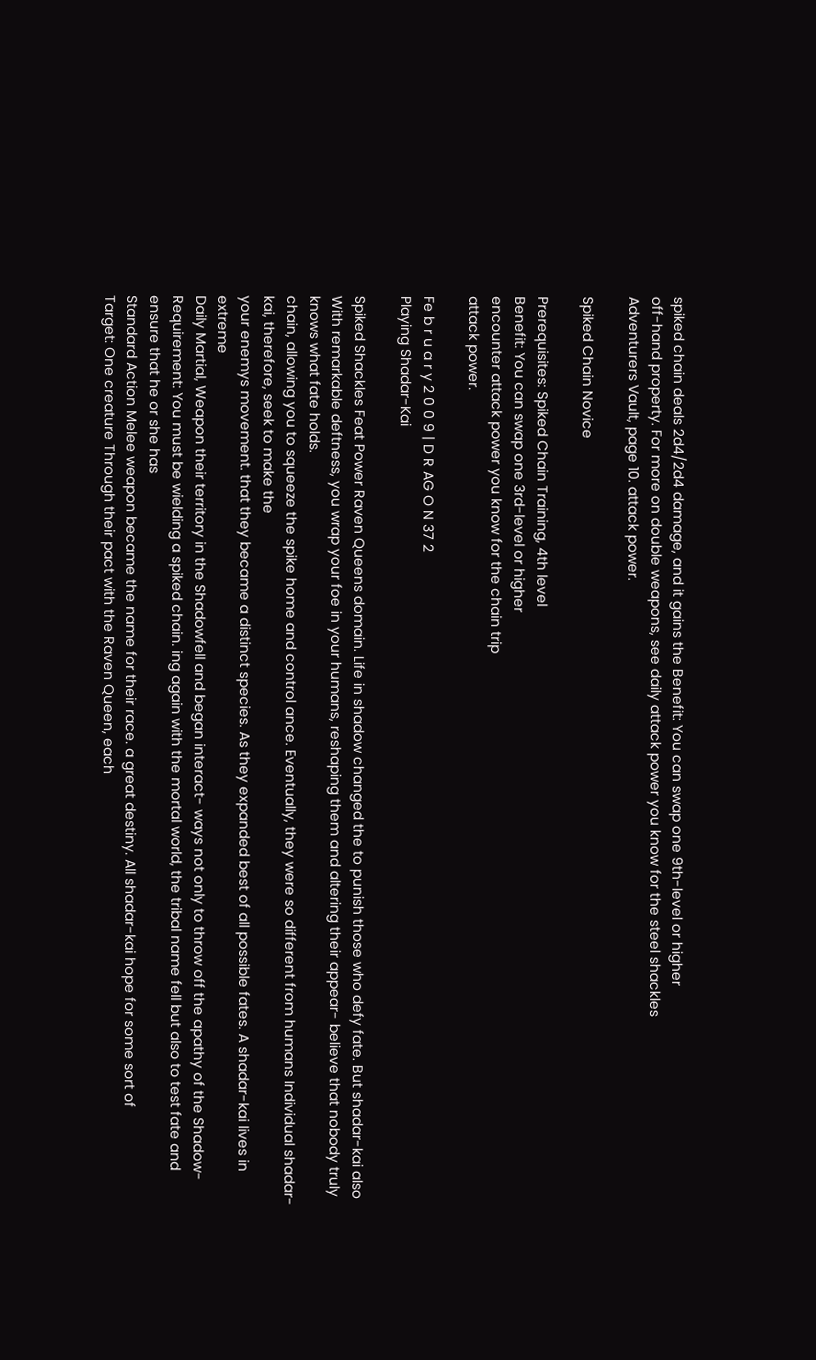spiked chain deals 2d4/2d4 damage, and it gains the Benefit: You can swap one 9th-level or higher
off-hand property. For more on double weapons, see daily attack power you know for the steel shackles
Adventurers Vault, page 10. attack power.

Spiked Chain Novice

Prerequisites: Spiked Chain Training, 4th level
Benefit: You can swap one 3rd-level or higher
encounter attack power you know for the chain trip
attack power.

Fe b r u a r y 2 0 0 9 | D R AG O N 37 2
Playing Shadar-Kai

Spiked Shackles Feat Power Raven Queens domain. Life in shadow changed the to punish those who defy fate. But shadar-kai also
With remarkable deftness, you wrap your foe in your humans, reshaping them and altering their appear- believe that nobody truly knows what fate holds.
chain, allowing you to squeeze the spike home and control ance. Eventually, they were so different from humans Individual shadar-kai, therefore, seek to make the
your enemys movement. that they became a distinct species. As they expanded best of all possible fates. A shadar-kai lives in extreme
Daily Martial, Weapon their territory in the Shadowfell and began interact- ways not only to throw off the apathy of the Shadow-
Requirement: You must be wielding a spiked chain. ing again with the mortal world, the tribal name fell but also to test fate and ensure that he or she has
Standard Action Melee weapon became the name for their race. a great destiny. All shadar-kai hope for some sort of
Target: One creature Through their pact with the Raven Queen, each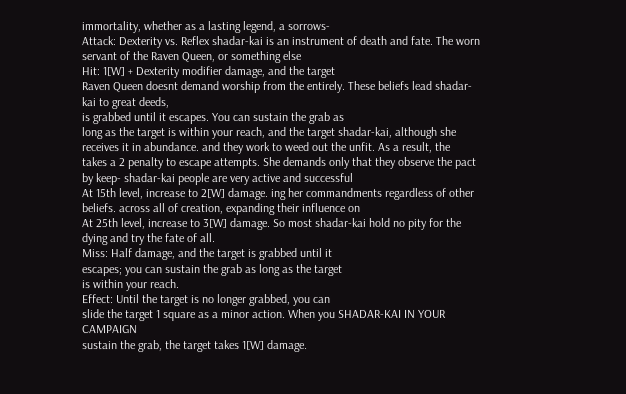immortality, whether as a lasting legend, a sorrows-
Attack: Dexterity vs. Reflex shadar-kai is an instrument of death and fate. The worn servant of the Raven Queen, or something else
Hit: 1[W] + Dexterity modifier damage, and the target
Raven Queen doesnt demand worship from the entirely. These beliefs lead shadar-kai to great deeds,
is grabbed until it escapes. You can sustain the grab as
long as the target is within your reach, and the target shadar-kai, although she receives it in abundance. and they work to weed out the unfit. As a result, the
takes a 2 penalty to escape attempts. She demands only that they observe the pact by keep- shadar-kai people are very active and successful
At 15th level, increase to 2[W] damage. ing her commandments regardless of other beliefs. across all of creation, expanding their influence on
At 25th level, increase to 3[W] damage. So most shadar-kai hold no pity for the dying and try the fate of all.
Miss: Half damage, and the target is grabbed until it
escapes; you can sustain the grab as long as the target
is within your reach.
Effect: Until the target is no longer grabbed, you can
slide the target 1 square as a minor action. When you SHADAR-KAI IN YOUR CAMPAIGN
sustain the grab, the target takes 1[W] damage.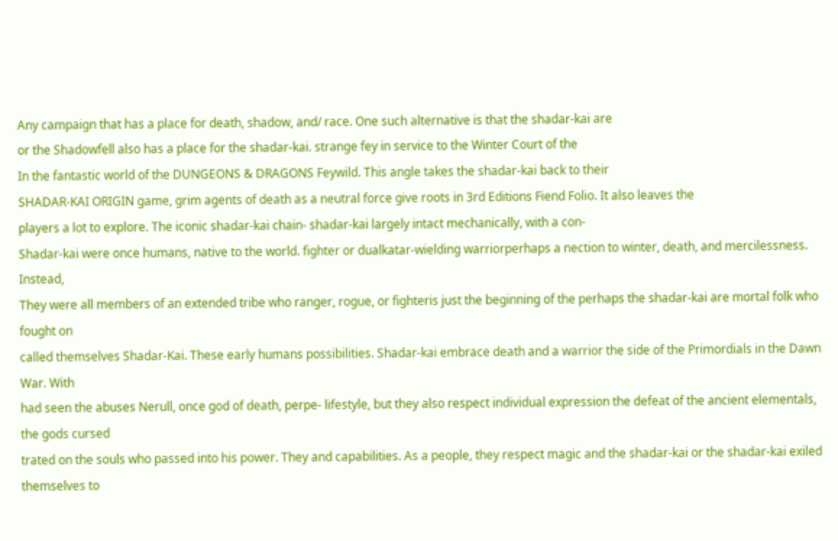Any campaign that has a place for death, shadow, and/ race. One such alternative is that the shadar-kai are
or the Shadowfell also has a place for the shadar-kai. strange fey in service to the Winter Court of the
In the fantastic world of the DUNGEONS & DRAGONS Feywild. This angle takes the shadar-kai back to their
SHADAR-KAI ORIGIN game, grim agents of death as a neutral force give roots in 3rd Editions Fiend Folio. It also leaves the
players a lot to explore. The iconic shadar-kai chain- shadar-kai largely intact mechanically, with a con-
Shadar-kai were once humans, native to the world. fighter or dualkatar-wielding warriorperhaps a nection to winter, death, and mercilessness. Instead,
They were all members of an extended tribe who ranger, rogue, or fighteris just the beginning of the perhaps the shadar-kai are mortal folk who fought on
called themselves Shadar-Kai. These early humans possibilities. Shadar-kai embrace death and a warrior the side of the Primordials in the Dawn War. With
had seen the abuses Nerull, once god of death, perpe- lifestyle, but they also respect individual expression the defeat of the ancient elementals, the gods cursed
trated on the souls who passed into his power. They and capabilities. As a people, they respect magic and the shadar-kai or the shadar-kai exiled themselves to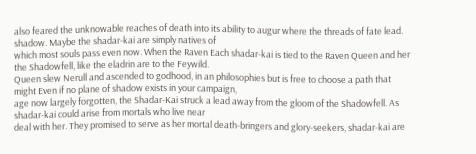also feared the unknowable reaches of death into its ability to augur where the threads of fate lead. shadow. Maybe the shadar-kai are simply natives of
which most souls pass even now. When the Raven Each shadar-kai is tied to the Raven Queen and her the Shadowfell, like the eladrin are to the Feywild.
Queen slew Nerull and ascended to godhood, in an philosophies but is free to choose a path that might Even if no plane of shadow exists in your campaign,
age now largely forgotten, the Shadar-Kai struck a lead away from the gloom of the Shadowfell. As shadar-kai could arise from mortals who live near
deal with her. They promised to serve as her mortal death-bringers and glory-seekers, shadar-kai are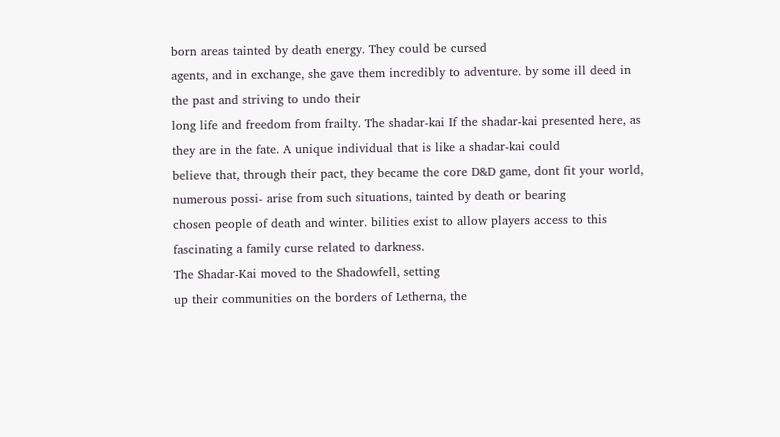born areas tainted by death energy. They could be cursed
agents, and in exchange, she gave them incredibly to adventure. by some ill deed in the past and striving to undo their
long life and freedom from frailty. The shadar-kai If the shadar-kai presented here, as they are in the fate. A unique individual that is like a shadar-kai could
believe that, through their pact, they became the core D&D game, dont fit your world, numerous possi- arise from such situations, tainted by death or bearing
chosen people of death and winter. bilities exist to allow players access to this fascinating a family curse related to darkness.
The Shadar-Kai moved to the Shadowfell, setting
up their communities on the borders of Letherna, the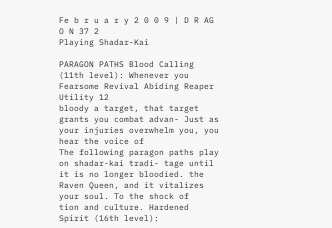Fe b r u a r y 2 0 0 9 | D R AG O N 37 2
Playing Shadar-Kai

PARAGON PATHS Blood Calling (11th level): Whenever you Fearsome Revival Abiding Reaper Utility 12
bloody a target, that target grants you combat advan- Just as your injuries overwhelm you, you hear the voice of
The following paragon paths play on shadar-kai tradi- tage until it is no longer bloodied. the Raven Queen, and it vitalizes your soul. To the shock of
tion and culture. Hardened Spirit (16th level):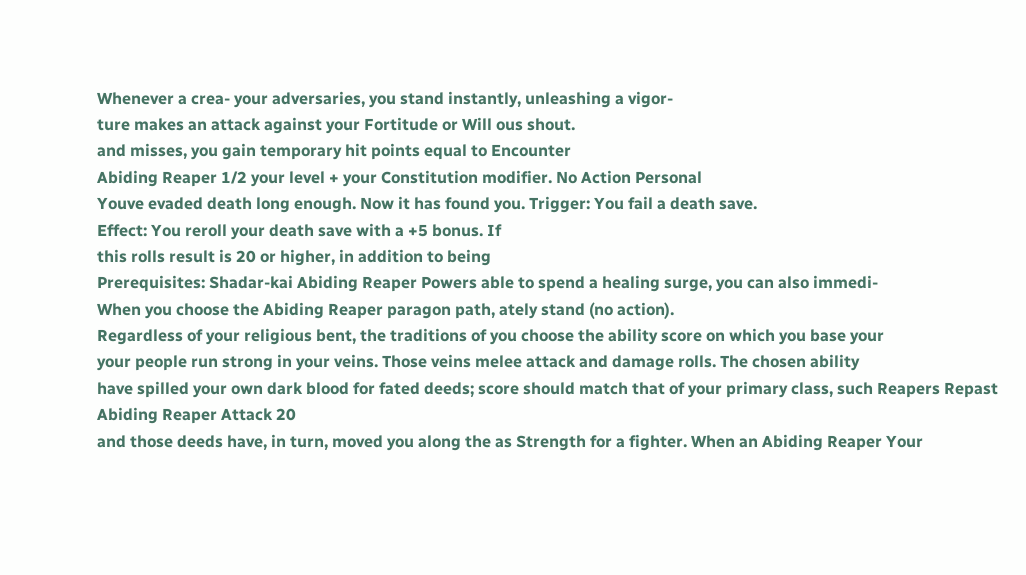Whenever a crea- your adversaries, you stand instantly, unleashing a vigor-
ture makes an attack against your Fortitude or Will ous shout.
and misses, you gain temporary hit points equal to Encounter
Abiding Reaper 1/2 your level + your Constitution modifier. No Action Personal
Youve evaded death long enough. Now it has found you. Trigger: You fail a death save.
Effect: You reroll your death save with a +5 bonus. If
this rolls result is 20 or higher, in addition to being
Prerequisites: Shadar-kai Abiding Reaper Powers able to spend a healing surge, you can also immedi-
When you choose the Abiding Reaper paragon path, ately stand (no action).
Regardless of your religious bent, the traditions of you choose the ability score on which you base your
your people run strong in your veins. Those veins melee attack and damage rolls. The chosen ability
have spilled your own dark blood for fated deeds; score should match that of your primary class, such Reapers Repast Abiding Reaper Attack 20
and those deeds have, in turn, moved you along the as Strength for a fighter. When an Abiding Reaper Your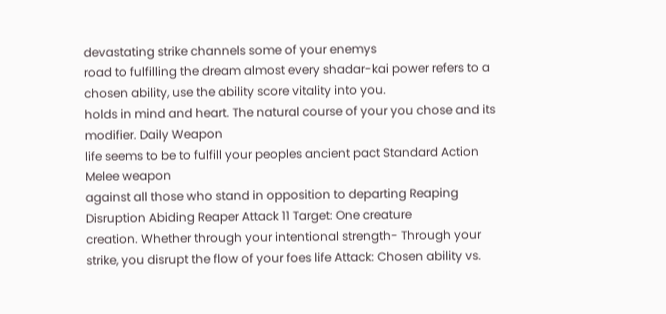devastating strike channels some of your enemys
road to fulfilling the dream almost every shadar-kai power refers to a chosen ability, use the ability score vitality into you.
holds in mind and heart. The natural course of your you chose and its modifier. Daily Weapon
life seems to be to fulfill your peoples ancient pact Standard Action Melee weapon
against all those who stand in opposition to departing Reaping Disruption Abiding Reaper Attack 11 Target: One creature
creation. Whether through your intentional strength- Through your strike, you disrupt the flow of your foes life Attack: Chosen ability vs.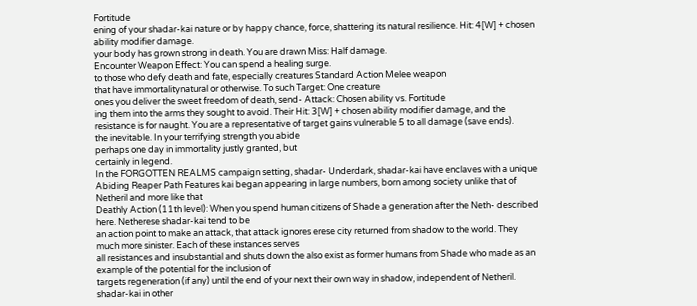Fortitude
ening of your shadar-kai nature or by happy chance, force, shattering its natural resilience. Hit: 4[W] + chosen ability modifier damage.
your body has grown strong in death. You are drawn Miss: Half damage.
Encounter Weapon Effect: You can spend a healing surge.
to those who defy death and fate, especially creatures Standard Action Melee weapon
that have immortalitynatural or otherwise. To such Target: One creature
ones you deliver the sweet freedom of death, send- Attack: Chosen ability vs. Fortitude
ing them into the arms they sought to avoid. Their Hit: 3[W] + chosen ability modifier damage, and the
resistance is for naught. You are a representative of target gains vulnerable 5 to all damage (save ends).
the inevitable. In your terrifying strength you abide
perhaps one day in immortality justly granted, but
certainly in legend.
In the FORGOTTEN REALMS campaign setting, shadar- Underdark, shadar-kai have enclaves with a unique
Abiding Reaper Path Features kai began appearing in large numbers, born among society unlike that of Netheril and more like that
Deathly Action (11th level): When you spend human citizens of Shade a generation after the Neth- described here. Netherese shadar-kai tend to be
an action point to make an attack, that attack ignores erese city returned from shadow to the world. They much more sinister. Each of these instances serves
all resistances and insubstantial and shuts down the also exist as former humans from Shade who made as an example of the potential for the inclusion of
targets regeneration (if any) until the end of your next their own way in shadow, independent of Netheril. shadar-kai in other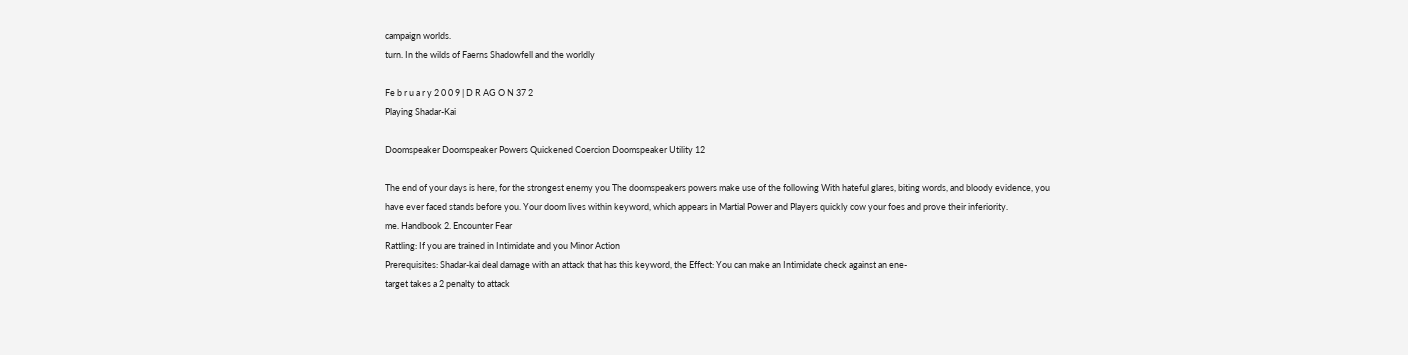campaign worlds.
turn. In the wilds of Faerns Shadowfell and the worldly

Fe b r u a r y 2 0 0 9 | D R AG O N 37 2
Playing Shadar-Kai

Doomspeaker Doomspeaker Powers Quickened Coercion Doomspeaker Utility 12

The end of your days is here, for the strongest enemy you The doomspeakers powers make use of the following With hateful glares, biting words, and bloody evidence, you
have ever faced stands before you. Your doom lives within keyword, which appears in Martial Power and Players quickly cow your foes and prove their inferiority.
me. Handbook 2. Encounter Fear
Rattling: If you are trained in Intimidate and you Minor Action
Prerequisites: Shadar-kai deal damage with an attack that has this keyword, the Effect: You can make an Intimidate check against an ene-
target takes a 2 penalty to attack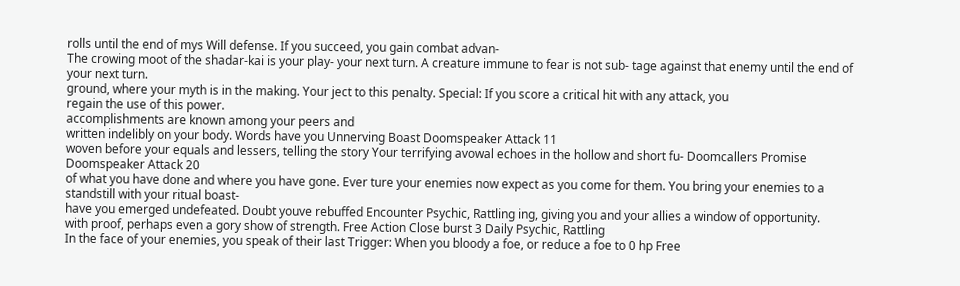rolls until the end of mys Will defense. If you succeed, you gain combat advan-
The crowing moot of the shadar-kai is your play- your next turn. A creature immune to fear is not sub- tage against that enemy until the end of your next turn.
ground, where your myth is in the making. Your ject to this penalty. Special: If you score a critical hit with any attack, you
regain the use of this power.
accomplishments are known among your peers and
written indelibly on your body. Words have you Unnerving Boast Doomspeaker Attack 11
woven before your equals and lessers, telling the story Your terrifying avowal echoes in the hollow and short fu- Doomcallers Promise Doomspeaker Attack 20
of what you have done and where you have gone. Ever ture your enemies now expect as you come for them. You bring your enemies to a standstill with your ritual boast-
have you emerged undefeated. Doubt youve rebuffed Encounter Psychic, Rattling ing, giving you and your allies a window of opportunity.
with proof, perhaps even a gory show of strength. Free Action Close burst 3 Daily Psychic, Rattling
In the face of your enemies, you speak of their last Trigger: When you bloody a foe, or reduce a foe to 0 hp Free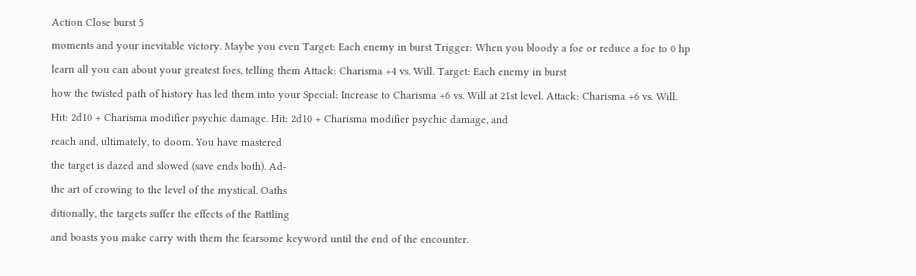Action Close burst 5
moments and your inevitable victory. Maybe you even Target: Each enemy in burst Trigger: When you bloody a foe or reduce a foe to 0 hp
learn all you can about your greatest foes, telling them Attack: Charisma +4 vs. Will. Target: Each enemy in burst
how the twisted path of history has led them into your Special: Increase to Charisma +6 vs. Will at 21st level. Attack: Charisma +6 vs. Will.
Hit: 2d10 + Charisma modifier psychic damage. Hit: 2d10 + Charisma modifier psychic damage, and
reach and, ultimately, to doom. You have mastered
the target is dazed and slowed (save ends both). Ad-
the art of crowing to the level of the mystical. Oaths
ditionally, the targets suffer the effects of the Rattling
and boasts you make carry with them the fearsome keyword until the end of the encounter.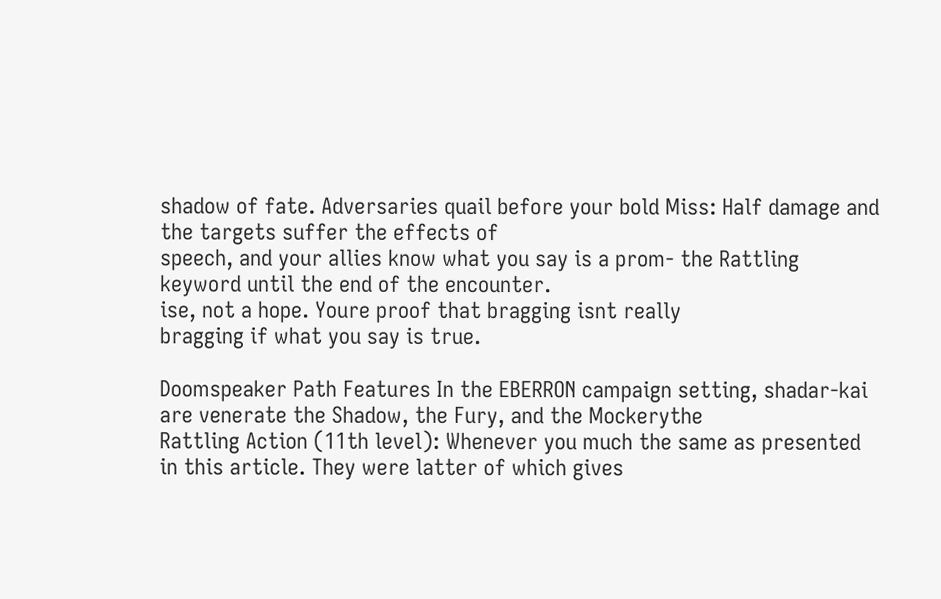shadow of fate. Adversaries quail before your bold Miss: Half damage and the targets suffer the effects of
speech, and your allies know what you say is a prom- the Rattling keyword until the end of the encounter.
ise, not a hope. Youre proof that bragging isnt really
bragging if what you say is true.

Doomspeaker Path Features In the EBERRON campaign setting, shadar-kai are venerate the Shadow, the Fury, and the Mockerythe
Rattling Action (11th level): Whenever you much the same as presented in this article. They were latter of which gives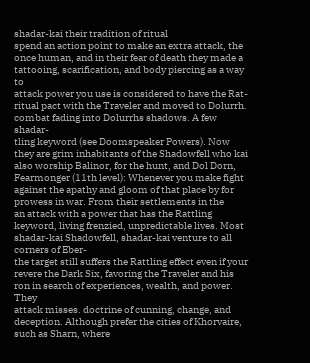shadar-kai their tradition of ritual
spend an action point to make an extra attack, the once human, and in their fear of death they made a tattooing, scarification, and body piercing as a way to
attack power you use is considered to have the Rat- ritual pact with the Traveler and moved to Dolurrh. combat fading into Dolurrhs shadows. A few shadar-
tling keyword (see Doomspeaker Powers). Now they are grim inhabitants of the Shadowfell who kai also worship Balinor, for the hunt, and Dol Dorn,
Fearmonger (11th level): Whenever you make fight against the apathy and gloom of that place by for prowess in war. From their settlements in the
an attack with a power that has the Rattling keyword, living frenzied, unpredictable lives. Most shadar-kai Shadowfell, shadar-kai venture to all corners of Eber-
the target still suffers the Rattling effect even if your revere the Dark Six, favoring the Traveler and his ron in search of experiences, wealth, and power. They
attack misses. doctrine of cunning, change, and deception. Although prefer the cities of Khorvaire, such as Sharn, where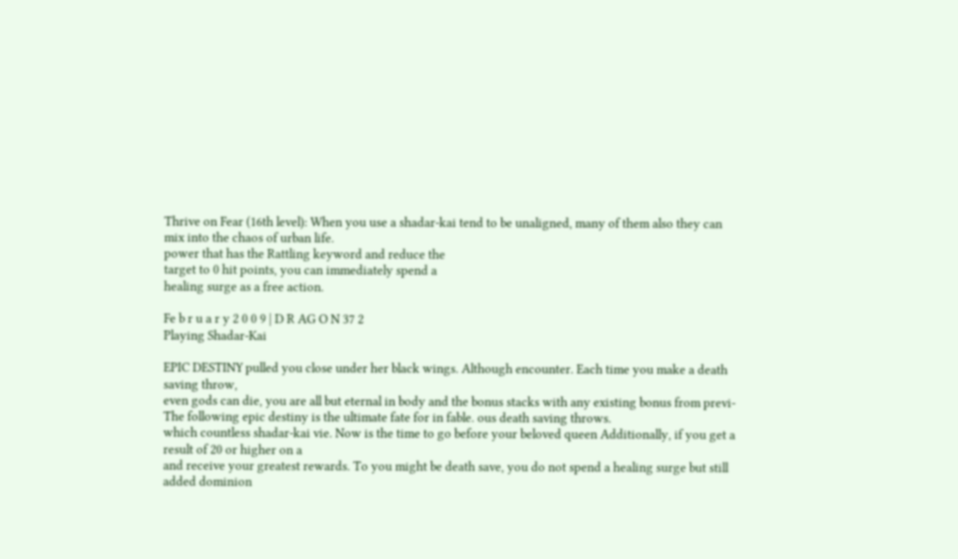Thrive on Fear (16th level): When you use a shadar-kai tend to be unaligned, many of them also they can mix into the chaos of urban life.
power that has the Rattling keyword and reduce the
target to 0 hit points, you can immediately spend a
healing surge as a free action.

Fe b r u a r y 2 0 0 9 | D R AG O N 37 2
Playing Shadar-Kai

EPIC DESTINY pulled you close under her black wings. Although encounter. Each time you make a death saving throw,
even gods can die, you are all but eternal in body and the bonus stacks with any existing bonus from previ-
The following epic destiny is the ultimate fate for in fable. ous death saving throws.
which countless shadar-kai vie. Now is the time to go before your beloved queen Additionally, if you get a result of 20 or higher on a
and receive your greatest rewards. To you might be death save, you do not spend a healing surge but still
added dominion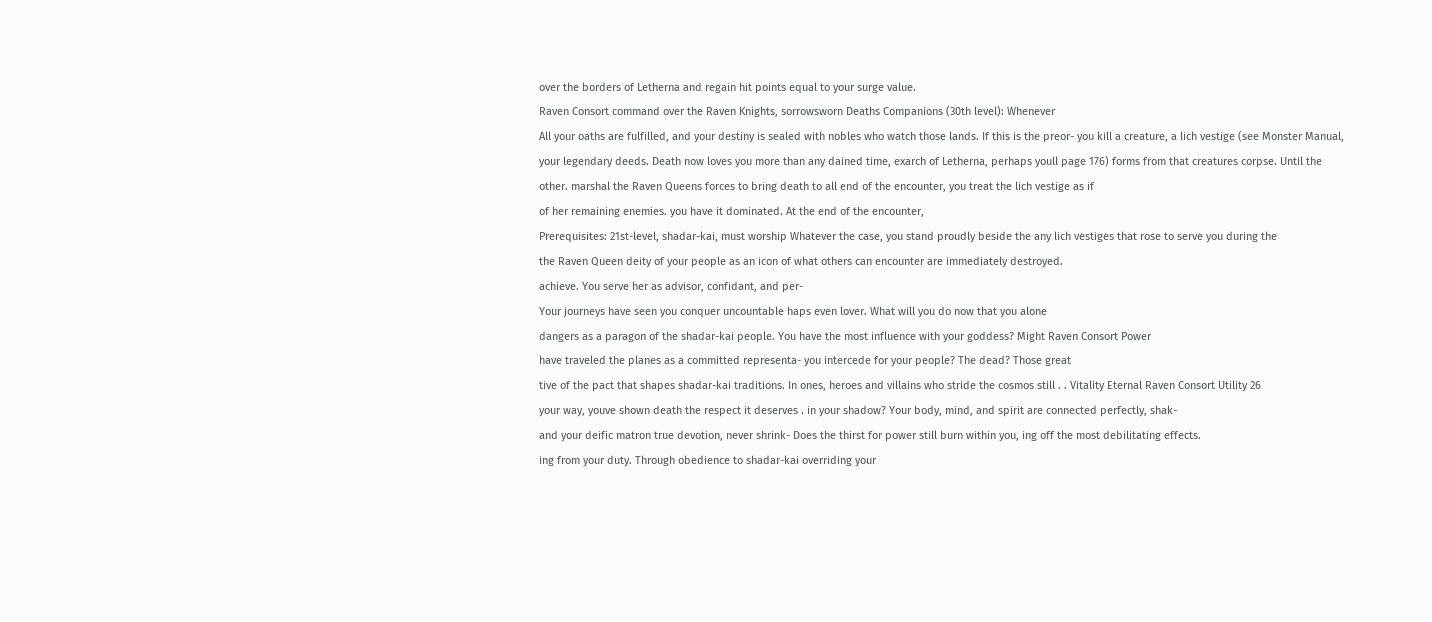over the borders of Letherna and regain hit points equal to your surge value.
Raven Consort command over the Raven Knights, sorrowsworn Deaths Companions (30th level): Whenever
All your oaths are fulfilled, and your destiny is sealed with nobles who watch those lands. If this is the preor- you kill a creature, a lich vestige (see Monster Manual,
your legendary deeds. Death now loves you more than any dained time, exarch of Letherna, perhaps youll page 176) forms from that creatures corpse. Until the
other. marshal the Raven Queens forces to bring death to all end of the encounter, you treat the lich vestige as if
of her remaining enemies. you have it dominated. At the end of the encounter,
Prerequisites: 21st-level, shadar-kai, must worship Whatever the case, you stand proudly beside the any lich vestiges that rose to serve you during the
the Raven Queen deity of your people as an icon of what others can encounter are immediately destroyed.
achieve. You serve her as advisor, confidant, and per-
Your journeys have seen you conquer uncountable haps even lover. What will you do now that you alone
dangers as a paragon of the shadar-kai people. You have the most influence with your goddess? Might Raven Consort Power
have traveled the planes as a committed representa- you intercede for your people? The dead? Those great
tive of the pact that shapes shadar-kai traditions. In ones, heroes and villains who stride the cosmos still . . Vitality Eternal Raven Consort Utility 26
your way, youve shown death the respect it deserves . in your shadow? Your body, mind, and spirit are connected perfectly, shak-
and your deific matron true devotion, never shrink- Does the thirst for power still burn within you, ing off the most debilitating effects.
ing from your duty. Through obedience to shadar-kai overriding your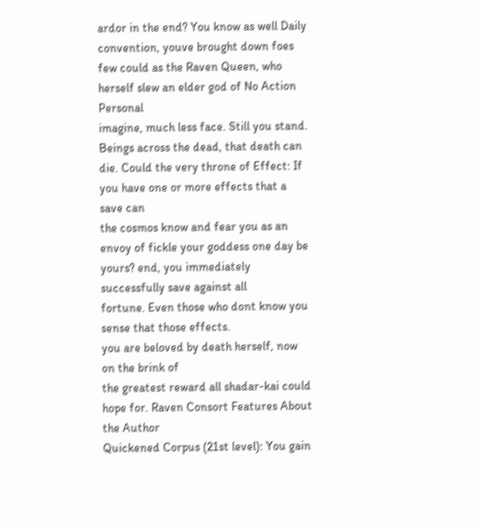ardor in the end? You know as well Daily
convention, youve brought down foes few could as the Raven Queen, who herself slew an elder god of No Action Personal
imagine, much less face. Still you stand. Beings across the dead, that death can die. Could the very throne of Effect: If you have one or more effects that a save can
the cosmos know and fear you as an envoy of fickle your goddess one day be yours? end, you immediately successfully save against all
fortune. Even those who dont know you sense that those effects.
you are beloved by death herself, now on the brink of
the greatest reward all shadar-kai could hope for. Raven Consort Features About the Author
Quickened Corpus (21st level): You gain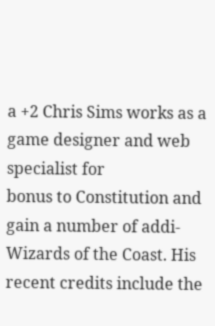a +2 Chris Sims works as a game designer and web specialist for
bonus to Constitution and gain a number of addi- Wizards of the Coast. His recent credits include the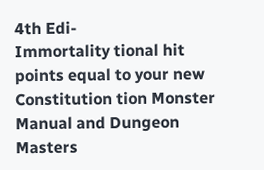4th Edi-
Immortality tional hit points equal to your new Constitution tion Monster Manual and Dungeon Masters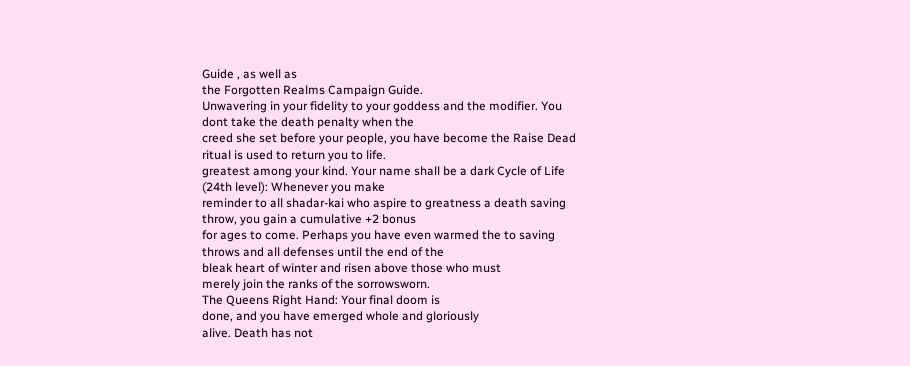Guide , as well as
the Forgotten Realms Campaign Guide.
Unwavering in your fidelity to your goddess and the modifier. You dont take the death penalty when the
creed she set before your people, you have become the Raise Dead ritual is used to return you to life.
greatest among your kind. Your name shall be a dark Cycle of Life (24th level): Whenever you make
reminder to all shadar-kai who aspire to greatness a death saving throw, you gain a cumulative +2 bonus
for ages to come. Perhaps you have even warmed the to saving throws and all defenses until the end of the
bleak heart of winter and risen above those who must
merely join the ranks of the sorrowsworn.
The Queens Right Hand: Your final doom is
done, and you have emerged whole and gloriously
alive. Death has not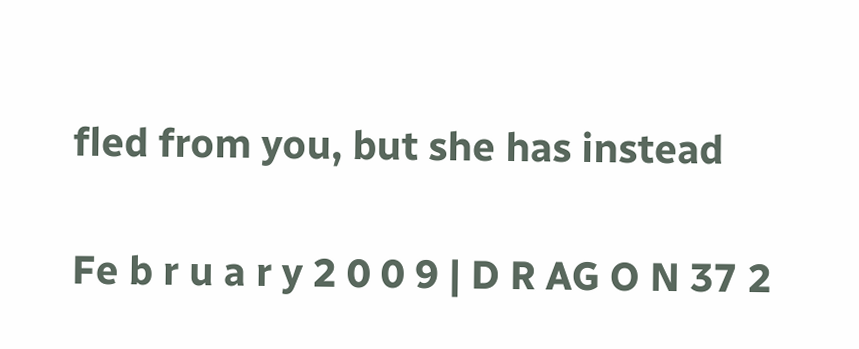fled from you, but she has instead

Fe b r u a r y 2 0 0 9 | D R AG O N 37 2